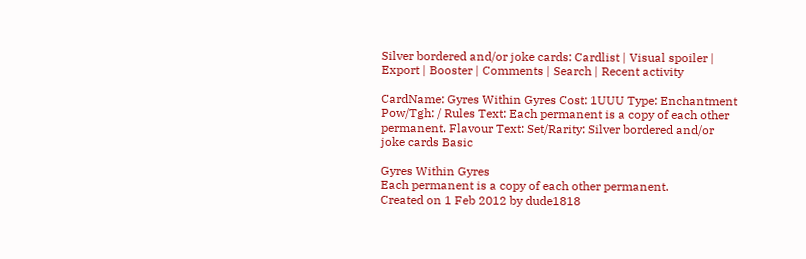Silver bordered and/or joke cards: Cardlist | Visual spoiler | Export | Booster | Comments | Search | Recent activity

CardName: Gyres Within Gyres Cost: 1UUU Type: Enchantment Pow/Tgh: / Rules Text: Each permanent is a copy of each other permanent. Flavour Text: Set/Rarity: Silver bordered and/or joke cards Basic

Gyres Within Gyres
Each permanent is a copy of each other permanent.
Created on 1 Feb 2012 by dude1818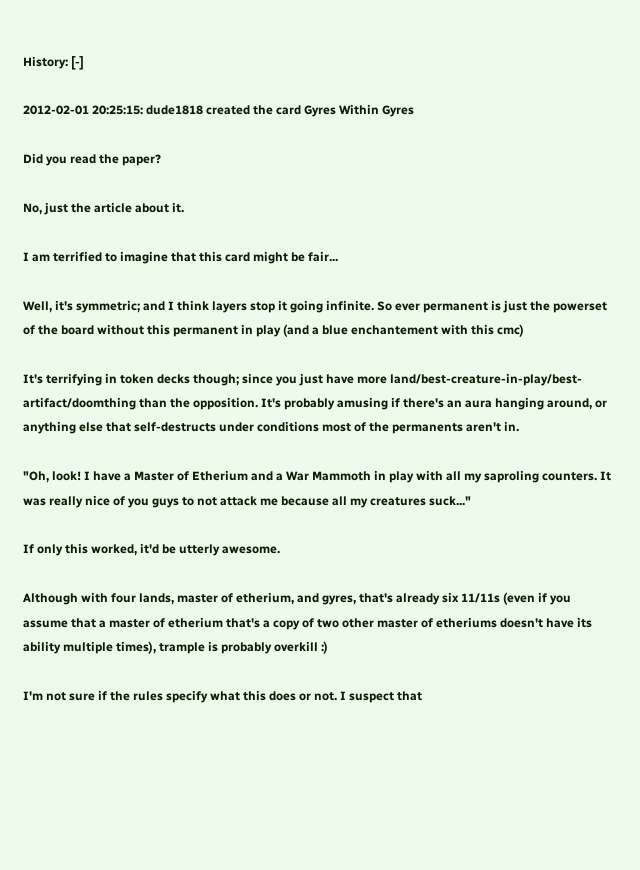History: [-]

2012-02-01 20:25:15: dude1818 created the card Gyres Within Gyres

Did you read the paper?

No, just the article about it.

I am terrified to imagine that this card might be fair...

Well, it's symmetric; and I think layers stop it going infinite. So ever permanent is just the powerset of the board without this permanent in play (and a blue enchantement with this cmc)

It's terrifying in token decks though; since you just have more land/best-creature-in-play/best-artifact/doomthing than the opposition. It's probably amusing if there's an aura hanging around, or anything else that self-destructs under conditions most of the permanents aren't in.

"Oh, look! I have a Master of Etherium and a War Mammoth in play with all my saproling counters. It was really nice of you guys to not attack me because all my creatures suck..."

If only this worked, it'd be utterly awesome.

Although with four lands, master of etherium, and gyres, that's already six 11/11s (even if you assume that a master of etherium that's a copy of two other master of etheriums doesn't have its ability multiple times), trample is probably overkill :)

I'm not sure if the rules specify what this does or not. I suspect that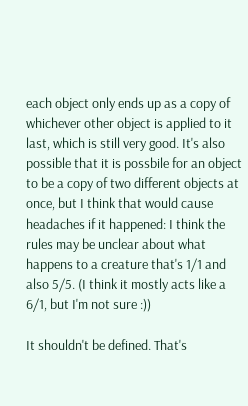each object only ends up as a copy of whichever other object is applied to it last, which is still very good. It's also possible that it is possbile for an object to be a copy of two different objects at once, but I think that would cause headaches if it happened: I think the rules may be unclear about what happens to a creature that's 1/1 and also 5/5. (I think it mostly acts like a 6/1, but I'm not sure :))

It shouldn't be defined. That's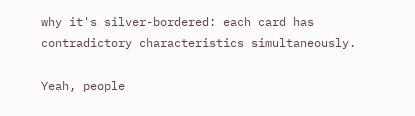why it's silver-bordered: each card has contradictory characteristics simultaneously.

Yeah, people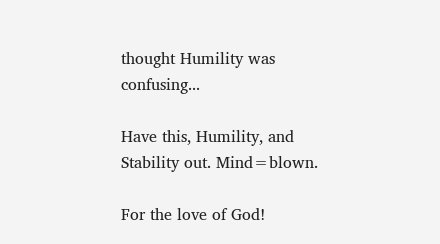thought Humility was confusing...

Have this, Humility, and Stability out. Mind=blown.

For the love of God!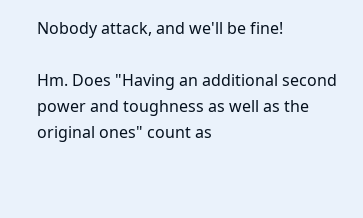Nobody attack, and we'll be fine!

Hm. Does "Having an additional second power and toughness as well as the original ones" count as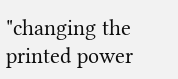"changing the printed power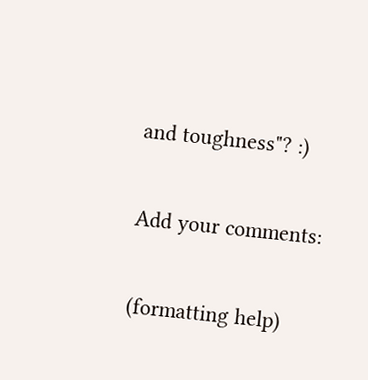and toughness"? :)

Add your comments:

(formatting help)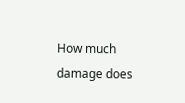How much damage does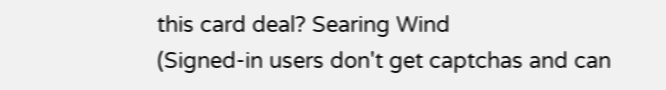this card deal? Searing Wind
(Signed-in users don't get captchas and can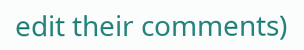edit their comments)